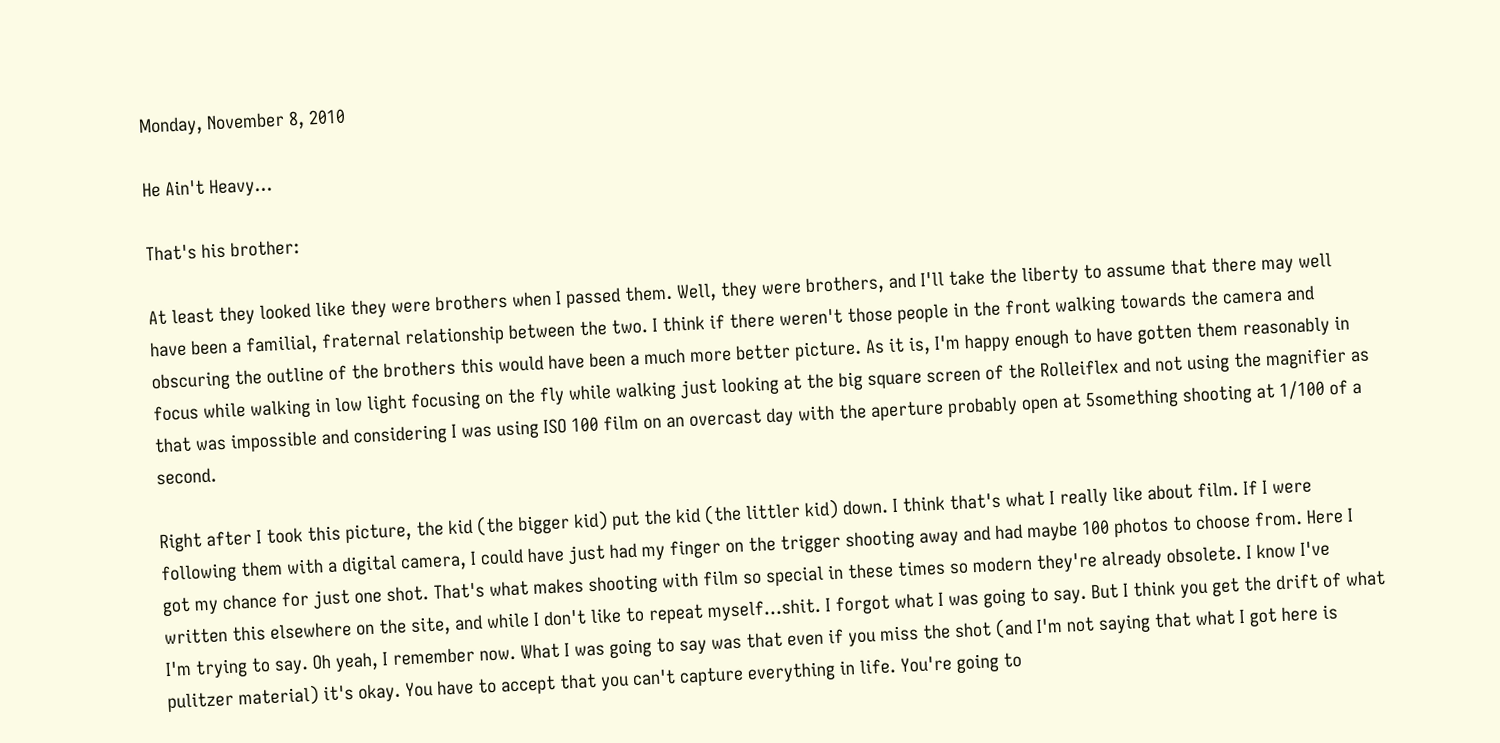Monday, November 8, 2010

He Ain't Heavy...

That's his brother:

At least they looked like they were brothers when I passed them. Well, they were brothers, and I'll take the liberty to assume that there may well have been a familial, fraternal relationship between the two. I think if there weren't those people in the front walking towards the camera and obscuring the outline of the brothers this would have been a much more better picture. As it is, I'm happy enough to have gotten them reasonably in focus while walking in low light focusing on the fly while walking just looking at the big square screen of the Rolleiflex and not using the magnifier as that was impossible and considering I was using ISO 100 film on an overcast day with the aperture probably open at 5something shooting at 1/100 of a second.

Right after I took this picture, the kid (the bigger kid) put the kid (the littler kid) down. I think that's what I really like about film. If I were following them with a digital camera, I could have just had my finger on the trigger shooting away and had maybe 100 photos to choose from. Here I got my chance for just one shot. That's what makes shooting with film so special in these times so modern they're already obsolete. I know I've written this elsewhere on the site, and while I don't like to repeat myself...shit. I forgot what I was going to say. But I think you get the drift of what I'm trying to say. Oh yeah, I remember now. What I was going to say was that even if you miss the shot (and I'm not saying that what I got here is pulitzer material) it's okay. You have to accept that you can't capture everything in life. You're going to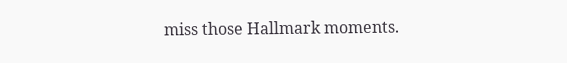miss those Hallmark moments.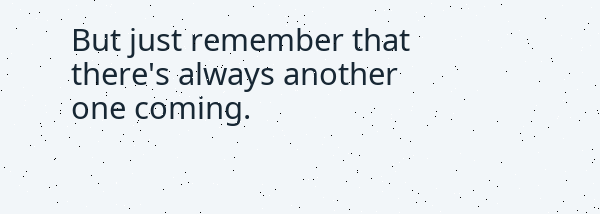But just remember that there's always another one coming.